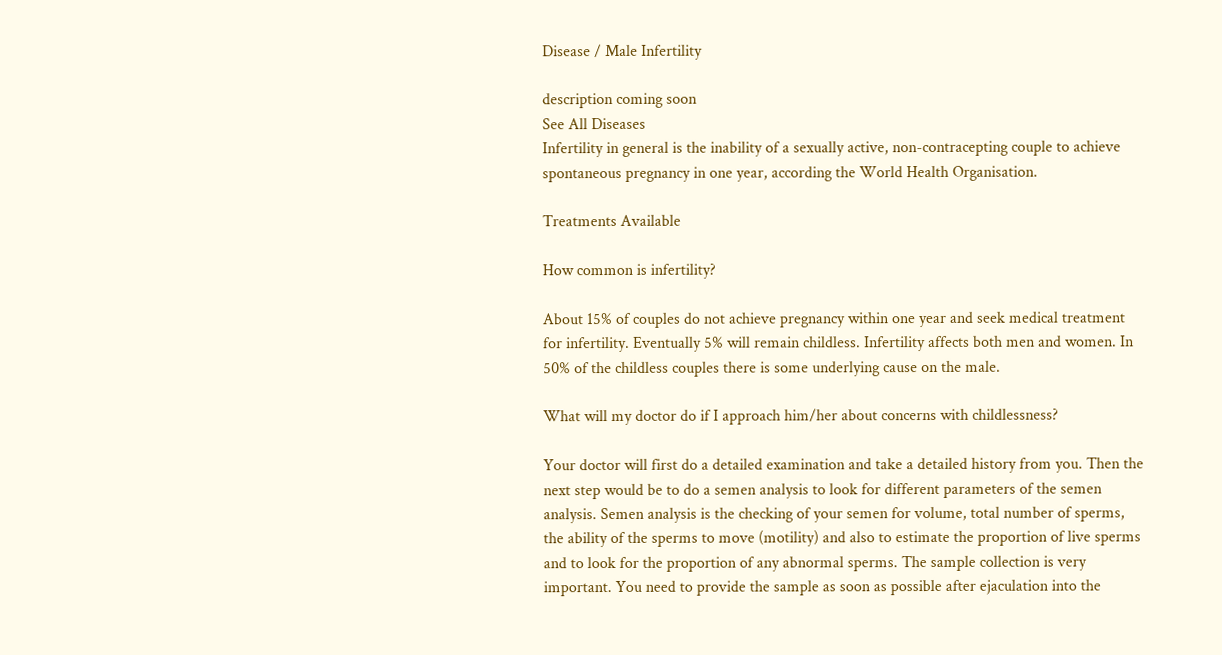Disease / Male Infertility

description coming soon
See All Diseases
Infertility in general is the inability of a sexually active, non-contracepting couple to achieve spontaneous pregnancy in one year, according the World Health Organisation.

Treatments Available

How common is infertility?

About 15% of couples do not achieve pregnancy within one year and seek medical treatment for infertility. Eventually 5% will remain childless. Infertility affects both men and women. In 50% of the childless couples there is some underlying cause on the male.

What will my doctor do if I approach him/her about concerns with childlessness?

Your doctor will first do a detailed examination and take a detailed history from you. Then the next step would be to do a semen analysis to look for different parameters of the semen analysis. Semen analysis is the checking of your semen for volume, total number of sperms, the ability of the sperms to move (motility) and also to estimate the proportion of live sperms and to look for the proportion of any abnormal sperms. The sample collection is very important. You need to provide the sample as soon as possible after ejaculation into the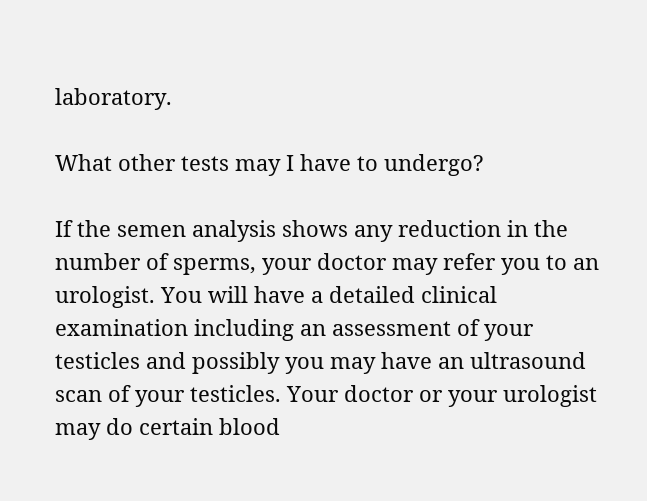laboratory.

What other tests may I have to undergo?

If the semen analysis shows any reduction in the number of sperms, your doctor may refer you to an urologist. You will have a detailed clinical examination including an assessment of your testicles and possibly you may have an ultrasound scan of your testicles. Your doctor or your urologist may do certain blood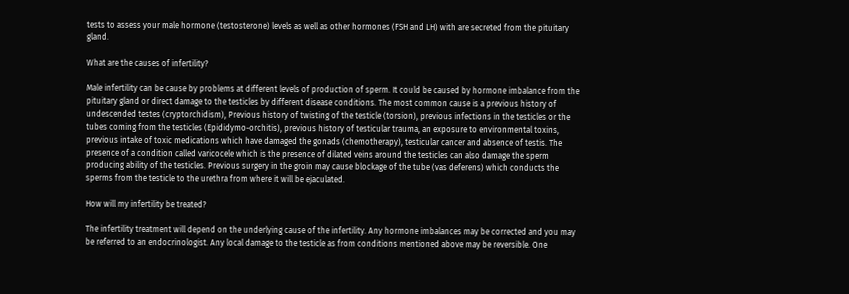tests to assess your male hormone (testosterone) levels as well as other hormones (FSH and LH) with are secreted from the pituitary gland.

What are the causes of infertility?

Male infertility can be cause by problems at different levels of production of sperm. It could be caused by hormone imbalance from the pituitary gland or direct damage to the testicles by different disease conditions. The most common cause is a previous history of undescended testes (cryptorchidism), Previous history of twisting of the testicle (torsion), previous infections in the testicles or the tubes coming from the testicles (Epididymo-orchitis), previous history of testicular trauma, an exposure to environmental toxins, previous intake of toxic medications which have damaged the gonads (chemotherapy), testicular cancer and absence of testis. The presence of a condition called varicocele which is the presence of dilated veins around the testicles can also damage the sperm producing ability of the testicles. Previous surgery in the groin may cause blockage of the tube (vas deferens) which conducts the sperms from the testicle to the urethra from where it will be ejaculated.

How will my infertility be treated?

The infertility treatment will depend on the underlying cause of the infertility. Any hormone imbalances may be corrected and you may be referred to an endocrinologist. Any local damage to the testicle as from conditions mentioned above may be reversible. One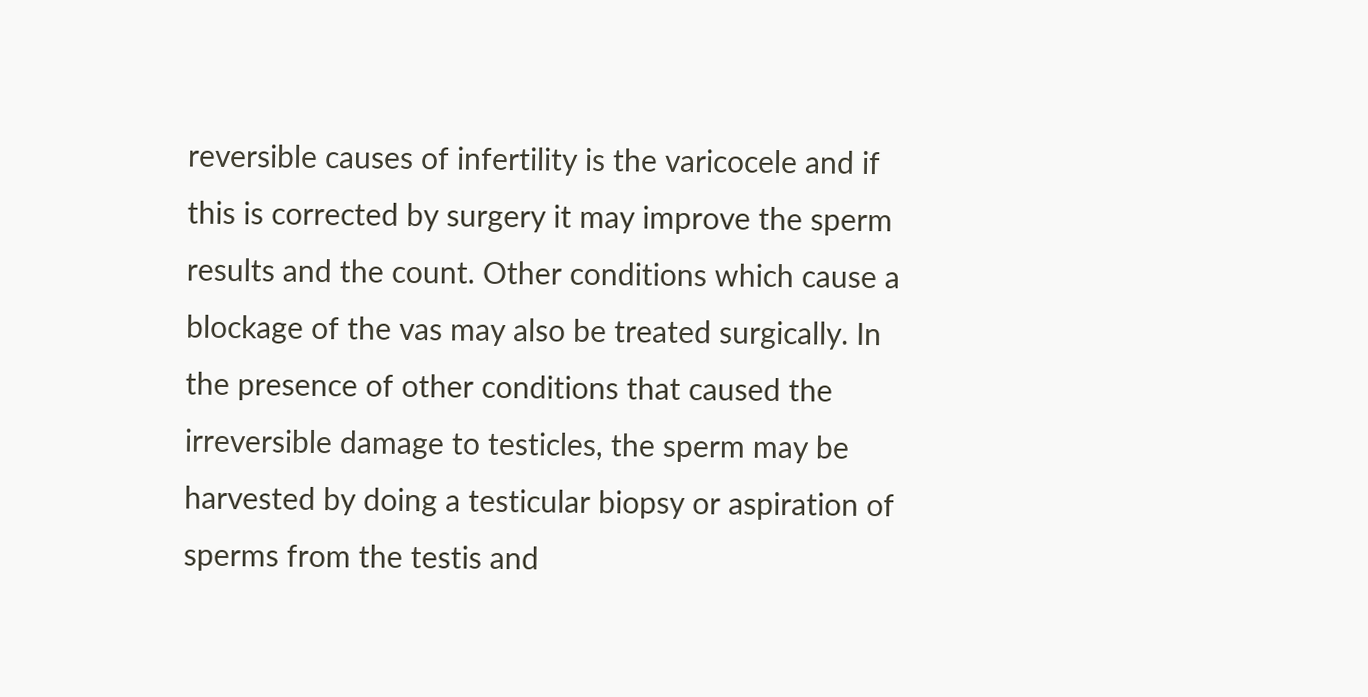reversible causes of infertility is the varicocele and if this is corrected by surgery it may improve the sperm results and the count. Other conditions which cause a blockage of the vas may also be treated surgically. In the presence of other conditions that caused the irreversible damage to testicles, the sperm may be harvested by doing a testicular biopsy or aspiration of sperms from the testis and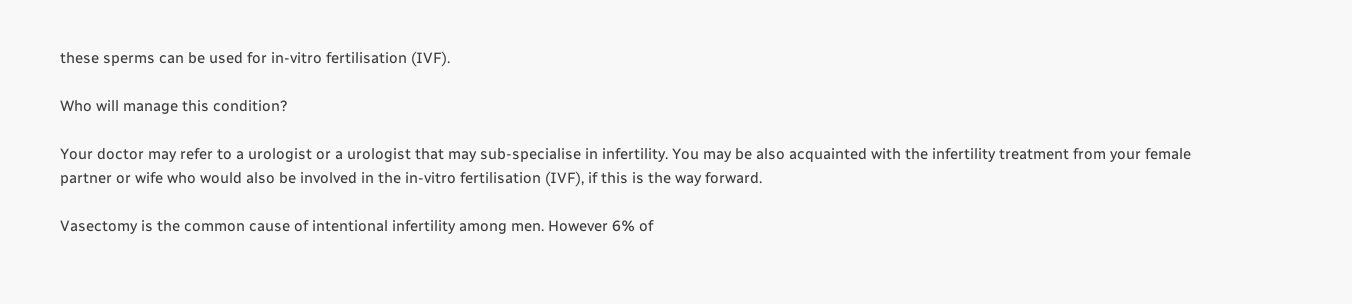these sperms can be used for in-vitro fertilisation (IVF).

Who will manage this condition?

Your doctor may refer to a urologist or a urologist that may sub-specialise in infertility. You may be also acquainted with the infertility treatment from your female partner or wife who would also be involved in the in-vitro fertilisation (IVF), if this is the way forward.

Vasectomy is the common cause of intentional infertility among men. However 6% of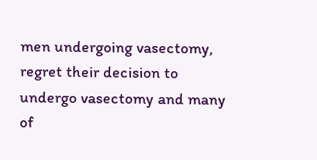men undergoing vasectomy, regret their decision to undergo vasectomy and many of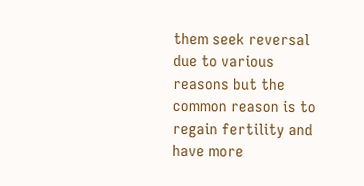them seek reversal due to various reasons but the common reason is to regain fertility and have more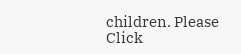children. Please Click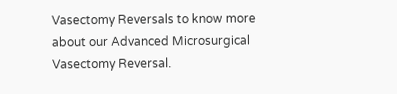Vasectomy Reversals to know more about our Advanced Microsurgical Vasectomy Reversal.